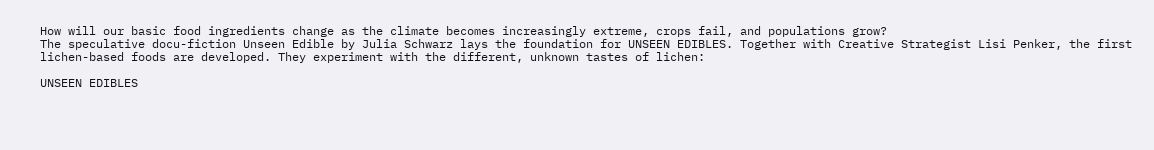How will our basic food ingredients change as the climate becomes increasingly extreme, crops fail, and populations grow?
The speculative docu-fiction Unseen Edible by Julia Schwarz lays the foundation for UNSEEN EDIBLES. Together with Creative Strategist Lisi Penker, the first lichen-based foods are developed. They experiment with the different, unknown tastes of lichen:

UNSEEN EDIBLES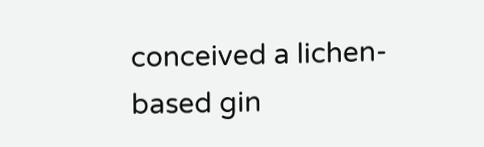conceived a lichen-based gin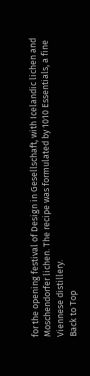for the opening festival of Design in Gesellschaft, with Icelandic lichen and Moschendorfer lichen. The recipe was formulated by 1010 Essentials, a fine Viennese distillery.
Back to Top